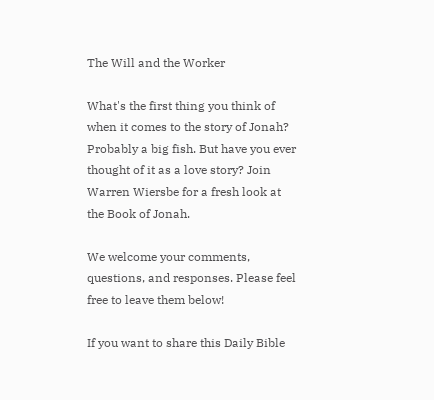The Will and the Worker

What's the first thing you think of when it comes to the story of Jonah? Probably a big fish. But have you ever thought of it as a love story? Join Warren Wiersbe for a fresh look at the Book of Jonah.

We welcome your comments, questions, and responses. Please feel free to leave them below!

If you want to share this Daily Bible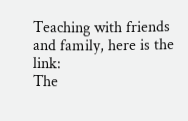Teaching with friends and family, here is the link:
The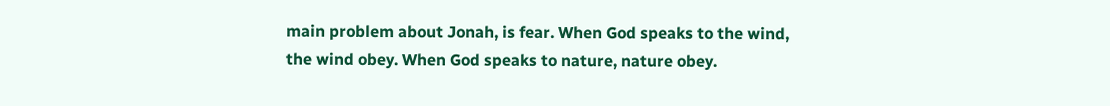main problem about Jonah, is fear. When God speaks to the wind, the wind obey. When God speaks to nature, nature obey.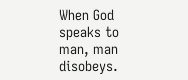When God speaks to man, man disobeys.